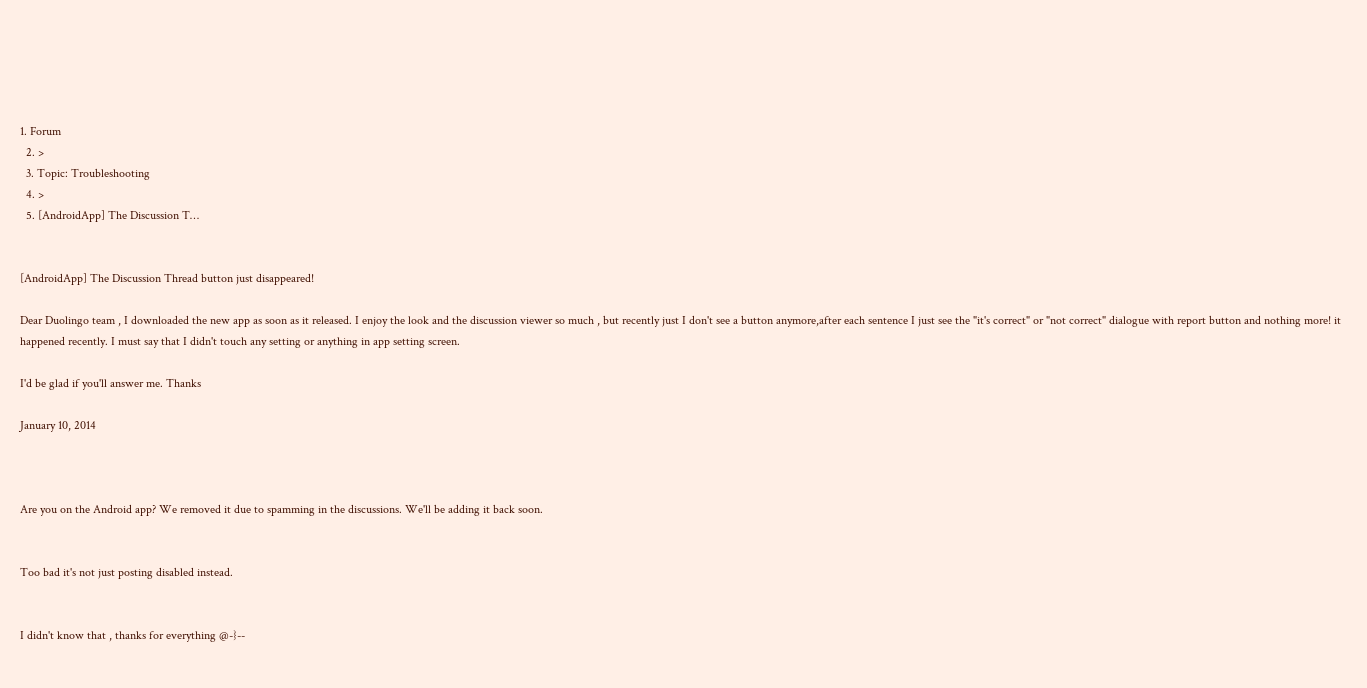1. Forum
  2. >
  3. Topic: Troubleshooting
  4. >
  5. [AndroidApp] The Discussion T…


[AndroidApp] The Discussion Thread button just disappeared!

Dear Duolingo team , I downloaded the new app as soon as it released. I enjoy the look and the discussion viewer so much , but recently just I don't see a button anymore,after each sentence I just see the "it's correct" or "not correct" dialogue with report button and nothing more! it happened recently. I must say that I didn't touch any setting or anything in app setting screen.

I'd be glad if you'll answer me. Thanks

January 10, 2014



Are you on the Android app? We removed it due to spamming in the discussions. We'll be adding it back soon.


Too bad it's not just posting disabled instead.


I didn't know that , thanks for everything @-}--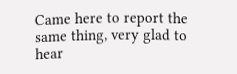Came here to report the same thing, very glad to hear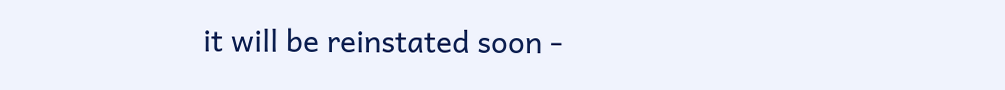it will be reinstated soon -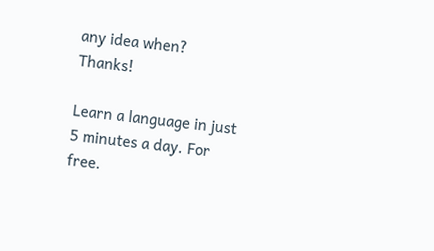any idea when? Thanks!

Learn a language in just 5 minutes a day. For free.